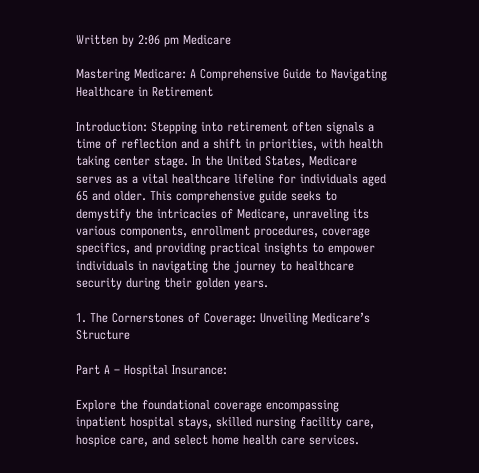Written by 2:06 pm Medicare

Mastering Medicare: A Comprehensive Guide to Navigating Healthcare in Retirement

Introduction: Stepping into retirement often signals a time of reflection and a shift in priorities, with health taking center stage. In the United States, Medicare serves as a vital healthcare lifeline for individuals aged 65 and older. This comprehensive guide seeks to demystify the intricacies of Medicare, unraveling its various components, enrollment procedures, coverage specifics, and providing practical insights to empower individuals in navigating the journey to healthcare security during their golden years.

1. The Cornerstones of Coverage: Unveiling Medicare’s Structure

Part A – Hospital Insurance:

Explore the foundational coverage encompassing inpatient hospital stays, skilled nursing facility care, hospice care, and select home health care services.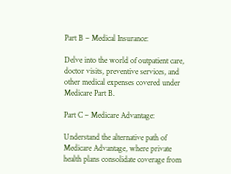Part B – Medical Insurance:

Delve into the world of outpatient care, doctor visits, preventive services, and other medical expenses covered under Medicare Part B.

Part C – Medicare Advantage:

Understand the alternative path of Medicare Advantage, where private health plans consolidate coverage from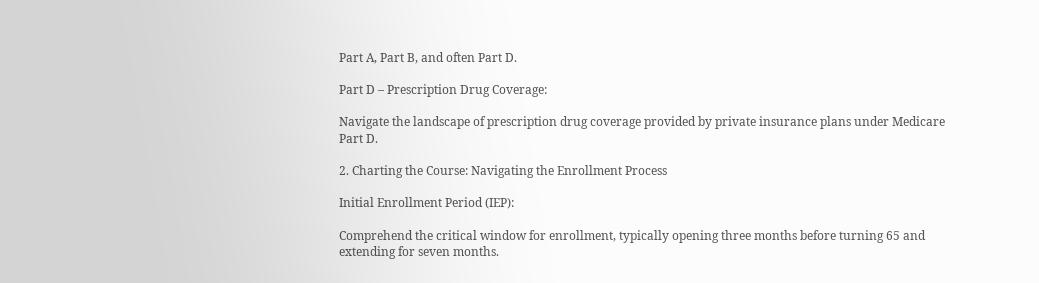Part A, Part B, and often Part D.

Part D – Prescription Drug Coverage:

Navigate the landscape of prescription drug coverage provided by private insurance plans under Medicare Part D.

2. Charting the Course: Navigating the Enrollment Process

Initial Enrollment Period (IEP):

Comprehend the critical window for enrollment, typically opening three months before turning 65 and extending for seven months.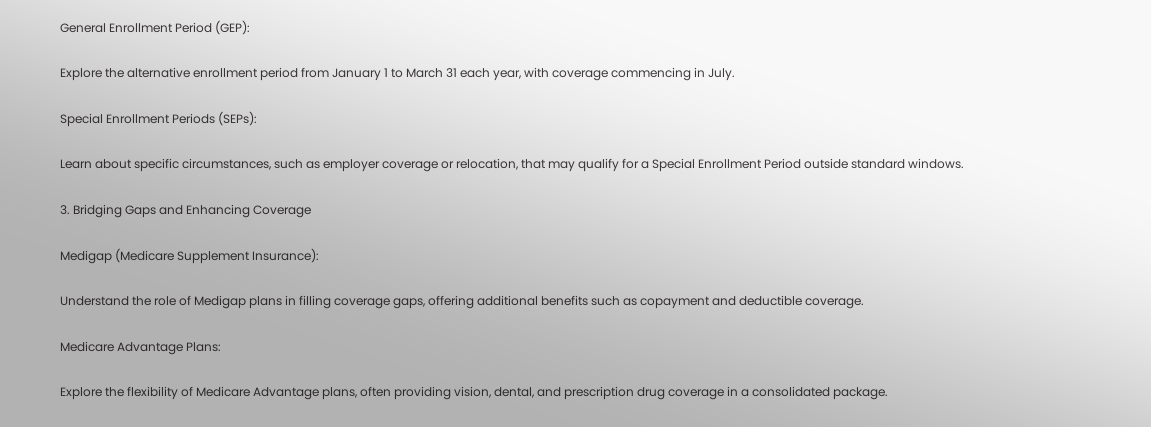General Enrollment Period (GEP):

Explore the alternative enrollment period from January 1 to March 31 each year, with coverage commencing in July.

Special Enrollment Periods (SEPs):

Learn about specific circumstances, such as employer coverage or relocation, that may qualify for a Special Enrollment Period outside standard windows.

3. Bridging Gaps and Enhancing Coverage

Medigap (Medicare Supplement Insurance):

Understand the role of Medigap plans in filling coverage gaps, offering additional benefits such as copayment and deductible coverage.

Medicare Advantage Plans:

Explore the flexibility of Medicare Advantage plans, often providing vision, dental, and prescription drug coverage in a consolidated package.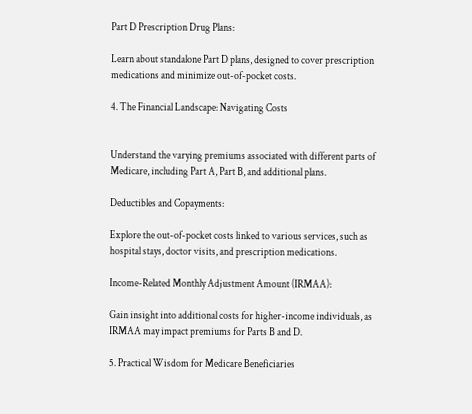Part D Prescription Drug Plans:

Learn about standalone Part D plans, designed to cover prescription medications and minimize out-of-pocket costs.

4. The Financial Landscape: Navigating Costs


Understand the varying premiums associated with different parts of Medicare, including Part A, Part B, and additional plans.

Deductibles and Copayments:

Explore the out-of-pocket costs linked to various services, such as hospital stays, doctor visits, and prescription medications.

Income-Related Monthly Adjustment Amount (IRMAA):

Gain insight into additional costs for higher-income individuals, as IRMAA may impact premiums for Parts B and D.

5. Practical Wisdom for Medicare Beneficiaries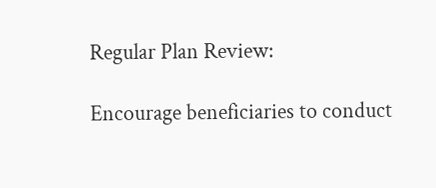Regular Plan Review:

Encourage beneficiaries to conduct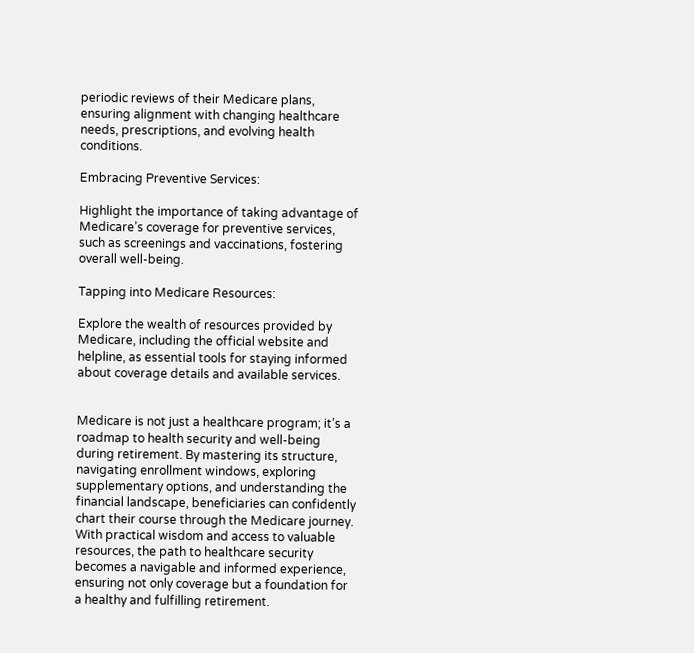periodic reviews of their Medicare plans, ensuring alignment with changing healthcare needs, prescriptions, and evolving health conditions.

Embracing Preventive Services:

Highlight the importance of taking advantage of Medicare’s coverage for preventive services, such as screenings and vaccinations, fostering overall well-being.

Tapping into Medicare Resources:

Explore the wealth of resources provided by Medicare, including the official website and helpline, as essential tools for staying informed about coverage details and available services.


Medicare is not just a healthcare program; it’s a roadmap to health security and well-being during retirement. By mastering its structure, navigating enrollment windows, exploring supplementary options, and understanding the financial landscape, beneficiaries can confidently chart their course through the Medicare journey. With practical wisdom and access to valuable resources, the path to healthcare security becomes a navigable and informed experience, ensuring not only coverage but a foundation for a healthy and fulfilling retirement.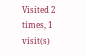Visited 2 times, 1 visit(s)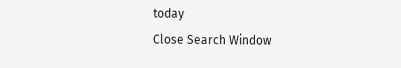today
Close Search Window